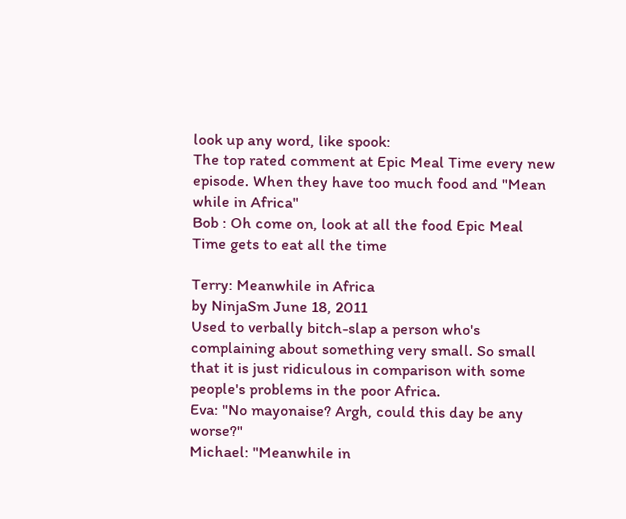look up any word, like spook:
The top rated comment at Epic Meal Time every new episode. When they have too much food and "Mean while in Africa"
Bob : Oh come on, look at all the food Epic Meal Time gets to eat all the time

Terry: Meanwhile in Africa
by NinjaSm June 18, 2011
Used to verbally bitch-slap a person who's complaining about something very small. So small that it is just ridiculous in comparison with some people's problems in the poor Africa.
Eva: "No mayonaise? Argh, could this day be any worse?"
Michael: "Meanwhile in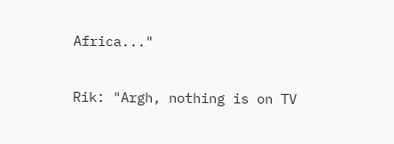Africa..."

Rik: "Argh, nothing is on TV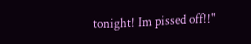tonight! Im pissed off!!"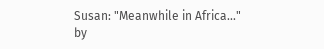Susan: "Meanwhile in Africa..."
by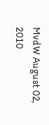MvdW August 02, 2010